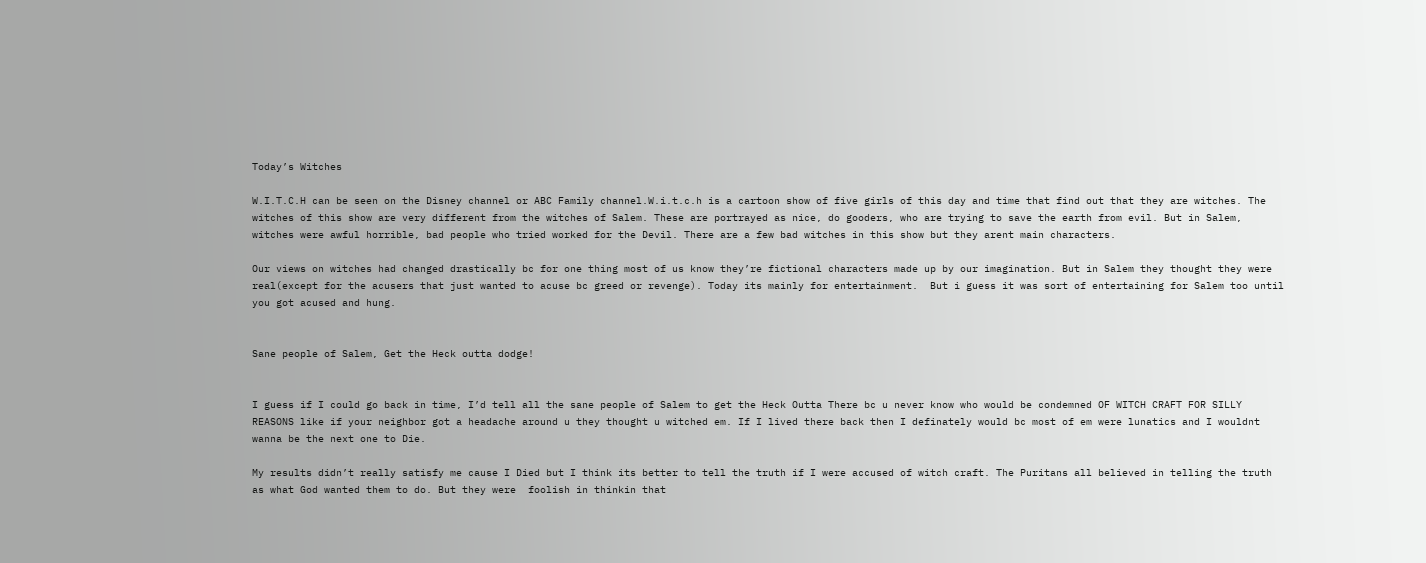Today’s Witches

W.I.T.C.H can be seen on the Disney channel or ABC Family channel.W.i.t.c.h is a cartoon show of five girls of this day and time that find out that they are witches. The witches of this show are very different from the witches of Salem. These are portrayed as nice, do gooders, who are trying to save the earth from evil. But in Salem, witches were awful horrible, bad people who tried worked for the Devil. There are a few bad witches in this show but they arent main characters.

Our views on witches had changed drastically bc for one thing most of us know they’re fictional characters made up by our imagination. But in Salem they thought they were real(except for the acusers that just wanted to acuse bc greed or revenge). Today its mainly for entertainment.  But i guess it was sort of entertaining for Salem too until you got acused and hung.


Sane people of Salem, Get the Heck outta dodge!


I guess if I could go back in time, I’d tell all the sane people of Salem to get the Heck Outta There bc u never know who would be condemned OF WITCH CRAFT FOR SILLY REASONS like if your neighbor got a headache around u they thought u witched em. If I lived there back then I definately would bc most of em were lunatics and I wouldnt wanna be the next one to Die.

My results didn’t really satisfy me cause I Died but I think its better to tell the truth if I were accused of witch craft. The Puritans all believed in telling the truth as what God wanted them to do. But they were  foolish in thinkin that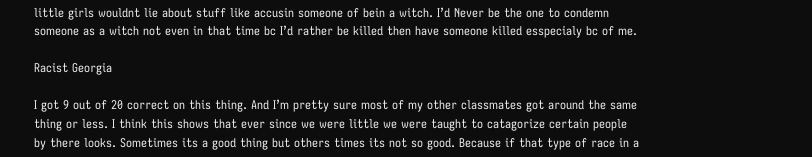little girls wouldnt lie about stuff like accusin someone of bein a witch. I’d Never be the one to condemn someone as a witch not even in that time bc I’d rather be killed then have someone killed esspecialy bc of me.

Racist Georgia

I got 9 out of 20 correct on this thing. And I’m pretty sure most of my other classmates got around the same thing or less. I think this shows that ever since we were little we were taught to catagorize certain people by there looks. Sometimes its a good thing but others times its not so good. Because if that type of race in a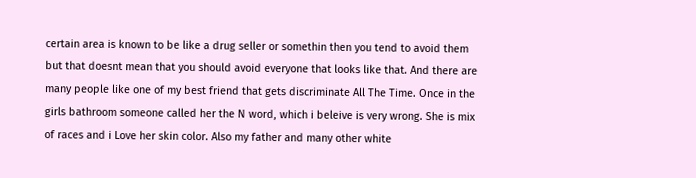certain area is known to be like a drug seller or somethin then you tend to avoid them but that doesnt mean that you should avoid everyone that looks like that. And there are many people like one of my best friend that gets discriminate All The Time. Once in the girls bathroom someone called her the N word, which i beleive is very wrong. She is mix of races and i Love her skin color. Also my father and many other white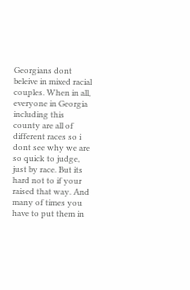Georgians dont beleive in mixed racial couples. When in all, everyone in Georgia including this county are all of different races so i dont see why we are so quick to judge, just by race. But its hard not to if your raised that way. And many of times you have to put them in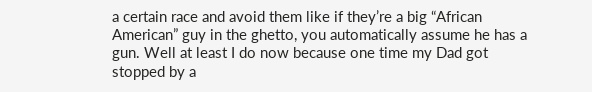a certain race and avoid them like if they’re a big “African American” guy in the ghetto, you automatically assume he has a gun. Well at least I do now because one time my Dad got stopped by a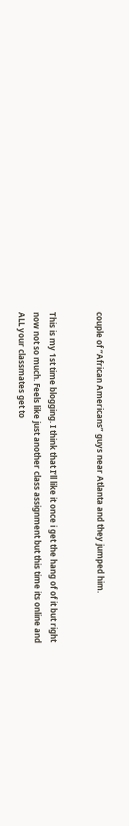couple of “African Americans” guys near Atlanta and they jumped him.


This is my 1st time blogging. I think that I’ll like it once i get the hang of of it but right now not so much. Feels like just another class assignment but this time its online and ALL your classmates get to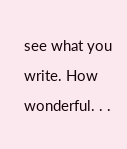see what you write. How wonderful. . .